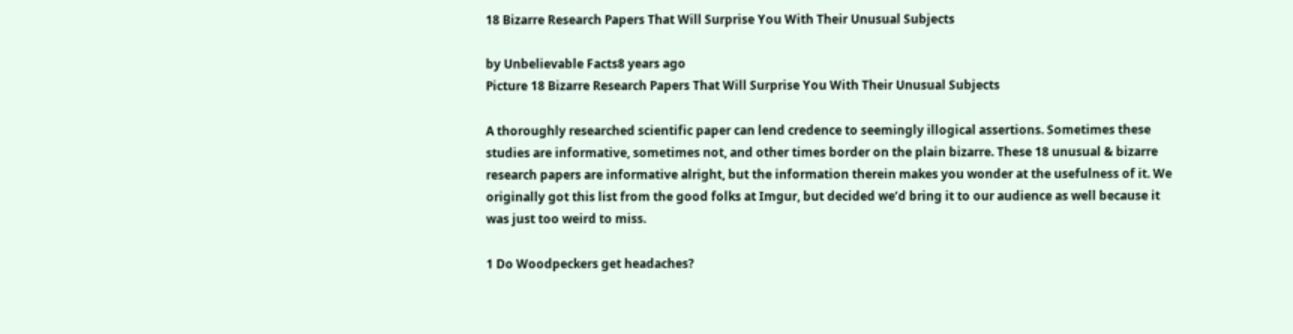18 Bizarre Research Papers That Will Surprise You With Their Unusual Subjects

by Unbelievable Facts8 years ago
Picture 18 Bizarre Research Papers That Will Surprise You With Their Unusual Subjects

A thoroughly researched scientific paper can lend credence to seemingly illogical assertions. Sometimes these studies are informative, sometimes not, and other times border on the plain bizarre. These 18 unusual & bizarre research papers are informative alright, but the information therein makes you wonder at the usefulness of it. We originally got this list from the good folks at Imgur, but decided we’d bring it to our audience as well because it was just too weird to miss.

1 Do Woodpeckers get headaches?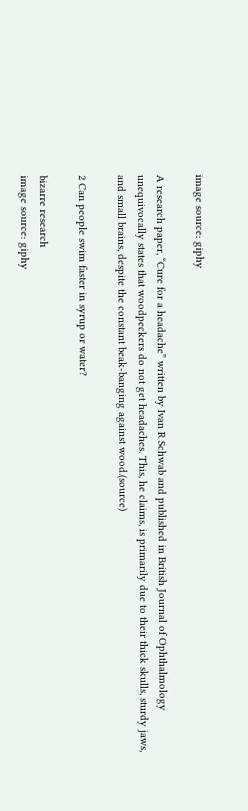image source: giphy

A research paper, “Cure for a headache” written by Ivan R Schwab and published in British Journal of Ophthalmology unequivocally states that woodpeckers do not get headaches. This, he claims, is primarily due to their thick skulls, sturdy jaws, and small brains, despite the constant beak-banging against wood.(source)

2 Can people swim faster in syrup or water?

bizarre research
image source: giphy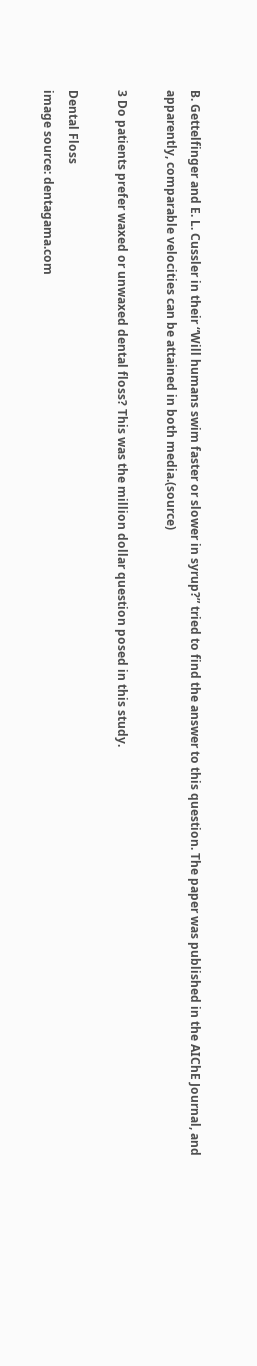B. Gettelfinger and E. L. Cussler in their “Will humans swim faster or slower in syrup?” tried to find the answer to this question. The paper was published in the AIChE Journal, and apparently, comparable velocities can be attained in both media.(source)

3 Do patients prefer waxed or unwaxed dental floss? This was the million dollar question posed in this study.

Dental Floss
image source: dentagama.com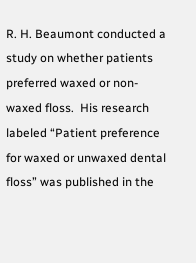R. H. Beaumont conducted a study on whether patients preferred waxed or non-waxed floss.  His research labeled “Patient preference for waxed or unwaxed dental floss” was published in the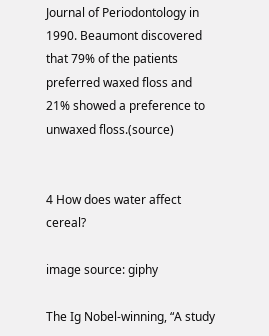Journal of Periodontology in 1990. Beaumont discovered that 79% of the patients preferred waxed floss and 21% showed a preference to unwaxed floss.(source)


4 How does water affect cereal?

image source: giphy

The Ig Nobel-winning, “A study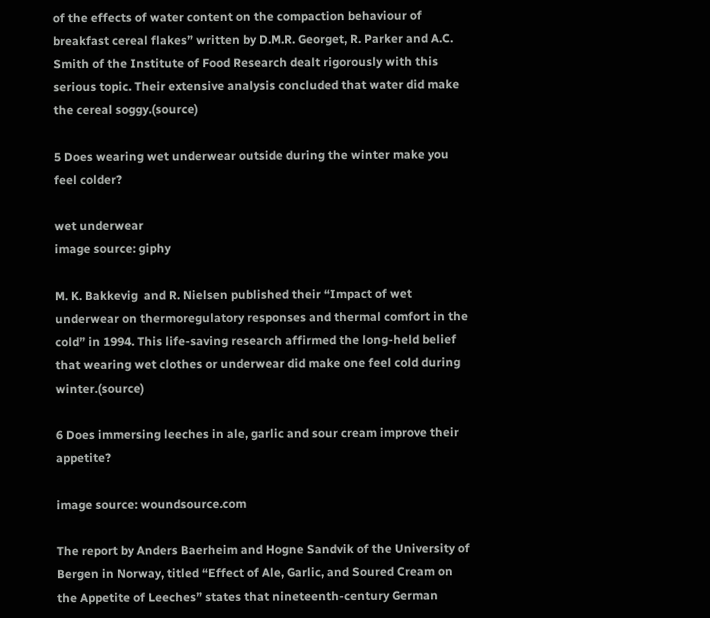of the effects of water content on the compaction behaviour of breakfast cereal flakes” written by D.M.R. Georget, R. Parker and A.C. Smith of the Institute of Food Research dealt rigorously with this serious topic. Their extensive analysis concluded that water did make the cereal soggy.(source)

5 Does wearing wet underwear outside during the winter make you feel colder?

wet underwear
image source: giphy

M. K. Bakkevig  and R. Nielsen published their “Impact of wet underwear on thermoregulatory responses and thermal comfort in the cold” in 1994. This life-saving research affirmed the long-held belief that wearing wet clothes or underwear did make one feel cold during winter.(source)

6 Does immersing leeches in ale, garlic and sour cream improve their appetite?

image source: woundsource.com

The report by Anders Baerheim and Hogne Sandvik of the University of Bergen in Norway, titled “Effect of Ale, Garlic, and Soured Cream on the Appetite of Leeches” states that nineteenth-century German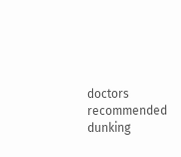doctors recommended dunking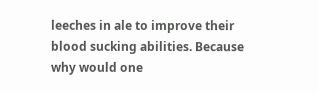leeches in ale to improve their blood sucking abilities. Because why would one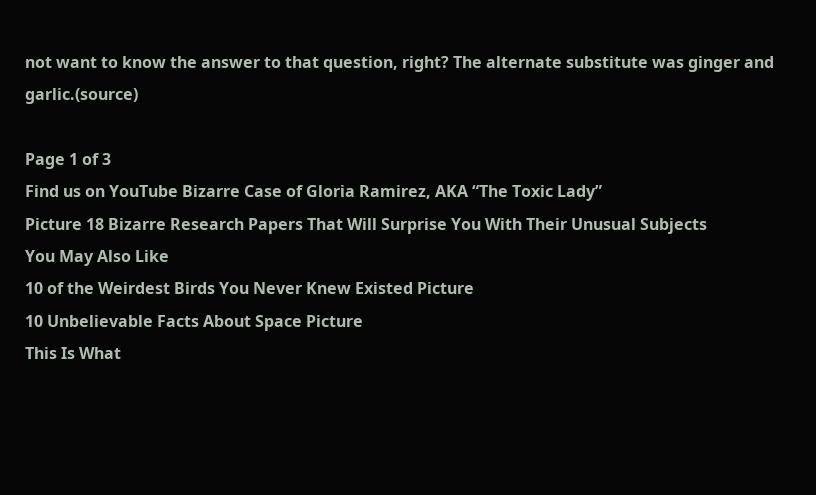not want to know the answer to that question, right? The alternate substitute was ginger and garlic.(source)

Page 1 of 3
Find us on YouTube Bizarre Case of Gloria Ramirez, AKA “The Toxic Lady”
Picture 18 Bizarre Research Papers That Will Surprise You With Their Unusual Subjects
You May Also Like
10 of the Weirdest Birds You Never Knew Existed Picture
10 Unbelievable Facts About Space Picture
This Is What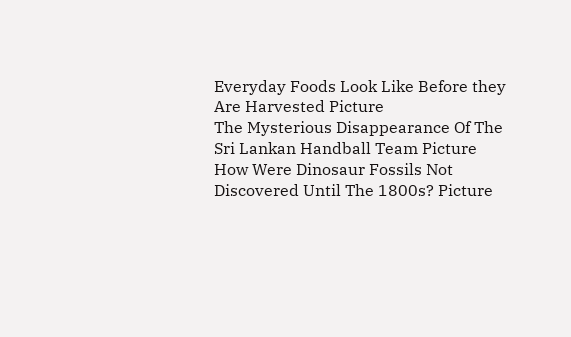Everyday Foods Look Like Before they Are Harvested Picture
The Mysterious Disappearance Of The Sri Lankan Handball Team Picture
How Were Dinosaur Fossils Not Discovered Until The 1800s? Picture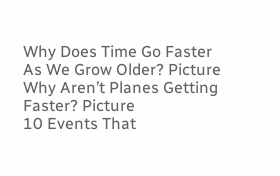Why Does Time Go Faster As We Grow Older? Picture
Why Aren’t Planes Getting Faster? Picture
10 Events That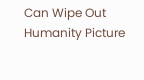Can Wipe Out Humanity Picture